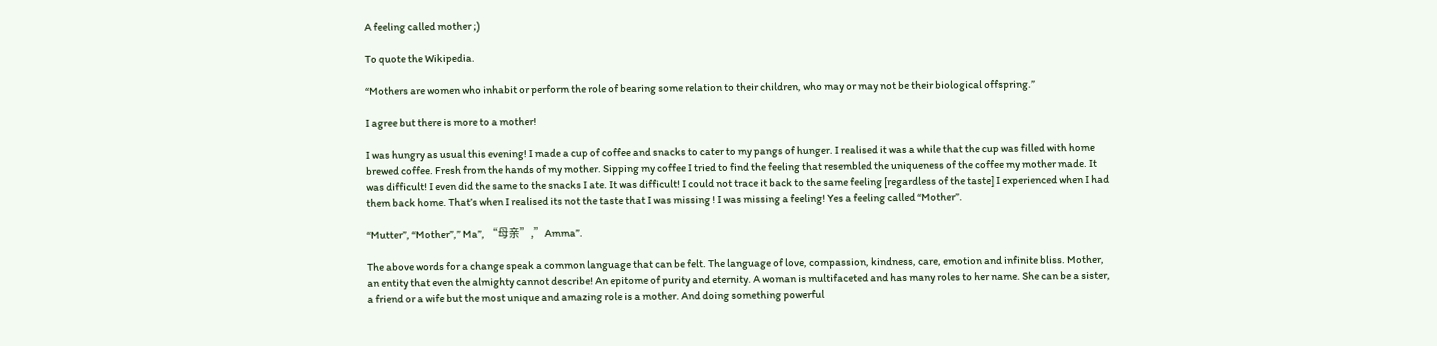A feeling called mother ;)

To quote the Wikipedia.

“Mothers are women who inhabit or perform the role of bearing some relation to their children, who may or may not be their biological offspring.”

I agree but there is more to a mother!

I was hungry as usual this evening! I made a cup of coffee and snacks to cater to my pangs of hunger. I realised it was a while that the cup was filled with home brewed coffee. Fresh from the hands of my mother. Sipping my coffee I tried to find the feeling that resembled the uniqueness of the coffee my mother made. It was difficult! I even did the same to the snacks I ate. It was difficult! I could not trace it back to the same feeling [regardless of the taste] I experienced when I had them back home. That’s when I realised its not the taste that I was missing ! I was missing a feeling! Yes a feeling called “Mother”.

“Mutter”, “Mother”,” Ma”, “母亲”,”Amma”.

The above words for a change speak a common language that can be felt. The language of love, compassion, kindness, care, emotion and infinite bliss. Mother, an entity that even the almighty cannot describe! An epitome of purity and eternity. A woman is multifaceted and has many roles to her name. She can be a sister, a friend or a wife but the most unique and amazing role is a mother. And doing something powerful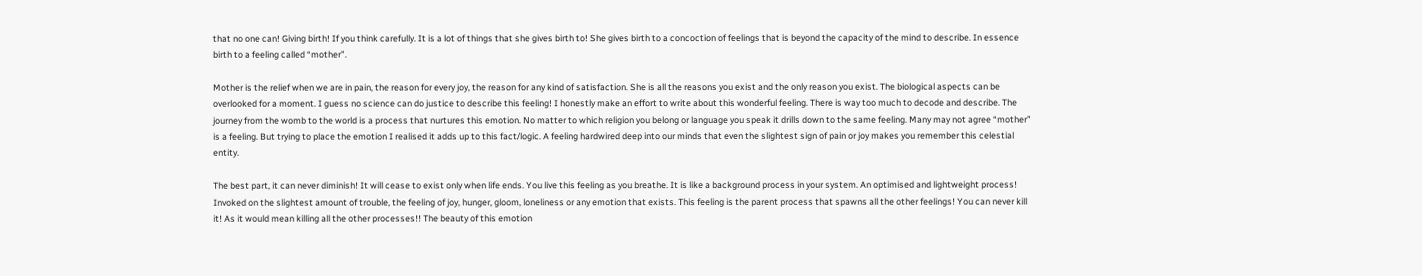that no one can! Giving birth! If you think carefully. It is a lot of things that she gives birth to! She gives birth to a concoction of feelings that is beyond the capacity of the mind to describe. In essence birth to a feeling called “mother”.

Mother is the relief when we are in pain, the reason for every joy, the reason for any kind of satisfaction. She is all the reasons you exist and the only reason you exist. The biological aspects can be overlooked for a moment. I guess no science can do justice to describe this feeling! I honestly make an effort to write about this wonderful feeling. There is way too much to decode and describe. The journey from the womb to the world is a process that nurtures this emotion. No matter to which religion you belong or language you speak it drills down to the same feeling. Many may not agree “mother” is a feeling. But trying to place the emotion I realised it adds up to this fact/logic. A feeling hardwired deep into our minds that even the slightest sign of pain or joy makes you remember this celestial entity.

The best part, it can never diminish! It will cease to exist only when life ends. You live this feeling as you breathe. It is like a background process in your system. An optimised and lightweight process! Invoked on the slightest amount of trouble, the feeling of joy, hunger, gloom, loneliness or any emotion that exists. This feeling is the parent process that spawns all the other feelings! You can never kill it! As it would mean killing all the other processes!! The beauty of this emotion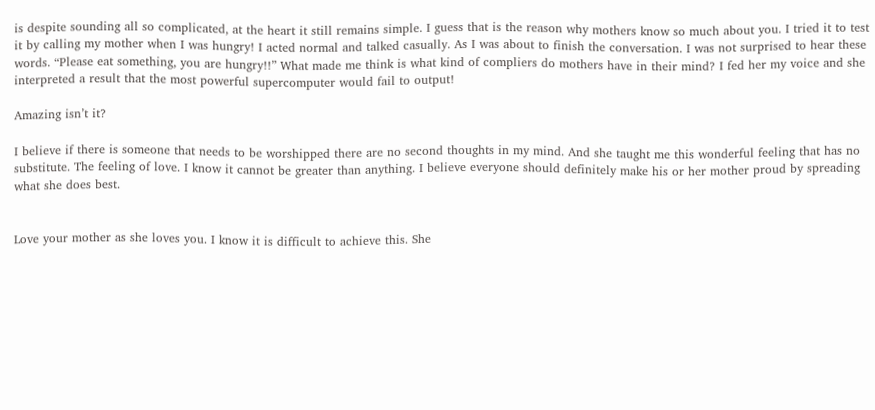is despite sounding all so complicated, at the heart it still remains simple. I guess that is the reason why mothers know so much about you. I tried it to test it by calling my mother when I was hungry! I acted normal and talked casually. As I was about to finish the conversation. I was not surprised to hear these words. “Please eat something, you are hungry!!” What made me think is what kind of compliers do mothers have in their mind? I fed her my voice and she interpreted a result that the most powerful supercomputer would fail to output!

Amazing isn’t it?

I believe if there is someone that needs to be worshipped there are no second thoughts in my mind. And she taught me this wonderful feeling that has no substitute. The feeling of love. I know it cannot be greater than anything. I believe everyone should definitely make his or her mother proud by spreading what she does best.


Love your mother as she loves you. I know it is difficult to achieve this. She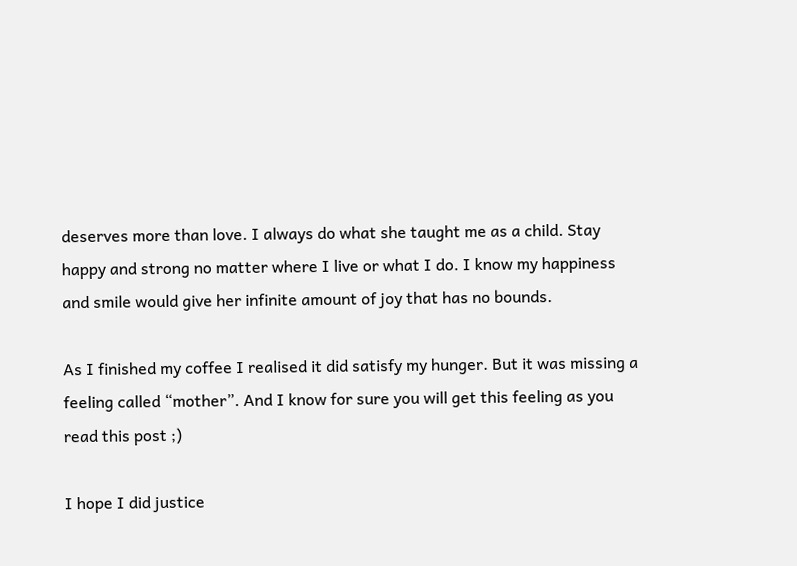deserves more than love. I always do what she taught me as a child. Stay happy and strong no matter where I live or what I do. I know my happiness and smile would give her infinite amount of joy that has no bounds.

As I finished my coffee I realised it did satisfy my hunger. But it was missing a feeling called “mother”. And I know for sure you will get this feeling as you read this post ;)

I hope I did justice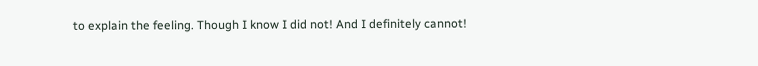to explain the feeling. Though I know I did not! And I definitely cannot!